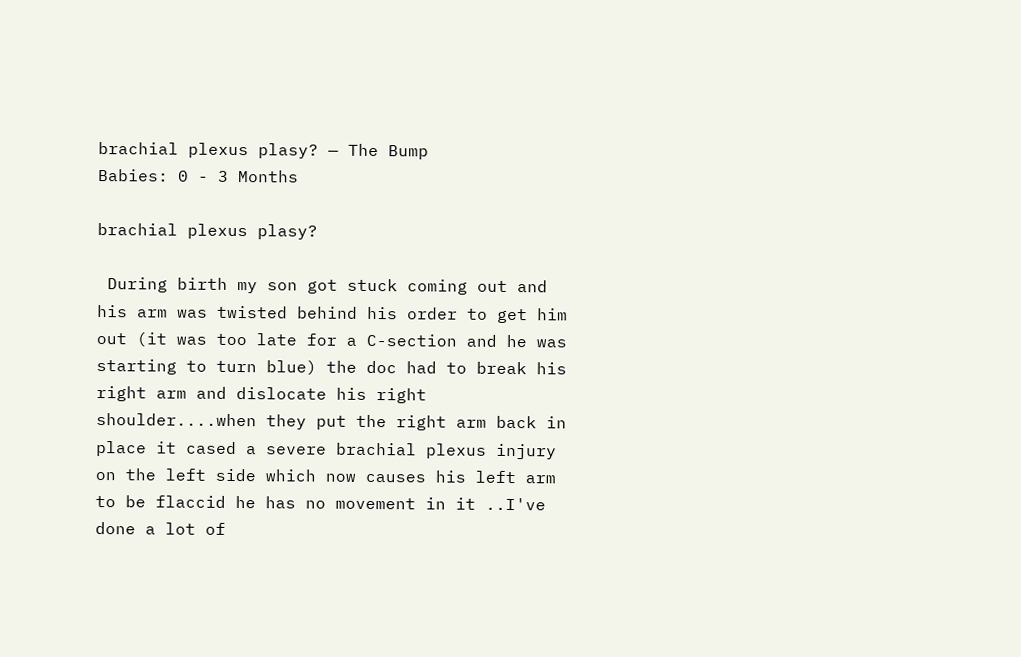brachial plexus plasy? — The Bump
Babies: 0 - 3 Months

brachial plexus plasy?

 During birth my son got stuck coming out and his arm was twisted behind his order to get him out (it was too late for a C-section and he was starting to turn blue) the doc had to break his right arm and dislocate his right shoulder....when they put the right arm back in place it cased a severe brachial plexus injury on the left side which now causes his left arm to be flaccid he has no movement in it ..I've done a lot of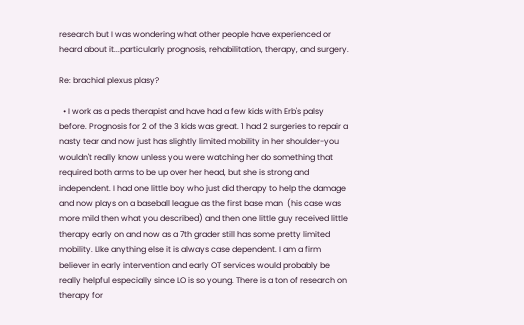research but I was wondering what other people have experienced or heard about it...particularly prognosis, rehabilitation, therapy, and surgery.

Re: brachial plexus plasy?

  • I work as a peds therapist and have had a few kids with Erb's palsy before. Prognosis for 2 of the 3 kids was great. 1 had 2 surgeries to repair a nasty tear and now just has slightly limited mobility in her shoulder-you wouldn't really know unless you were watching her do something that required both arms to be up over her head, but she is strong and independent. I had one little boy who just did therapy to help the damage and now plays on a baseball league as the first base man  (his case was more mild then what you described) and then one little guy received little therapy early on and now as a 7th grader still has some pretty limited mobility. LIke anything else it is always case dependent. I am a firm believer in early intervention and early OT services would probably be really helpful especially since LO is so young. There is a ton of research on therapy for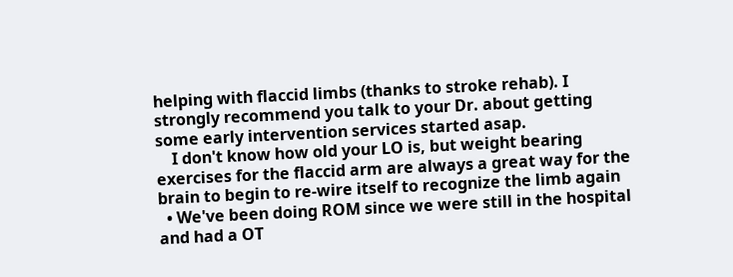helping with flaccid limbs (thanks to stroke rehab). I strongly recommend you talk to your Dr. about getting some early intervention services started asap.
    I don't know how old your LO is, but weight bearing exercises for the flaccid arm are always a great way for the brain to begin to re-wire itself to recognize the limb again
  • We've been doing ROM since we were still in the hospital and had a OT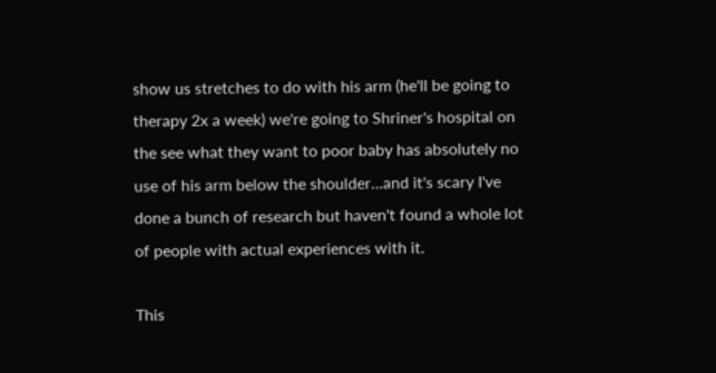show us stretches to do with his arm (he'll be going to therapy 2x a week) we're going to Shriner's hospital on the see what they want to poor baby has absolutely no use of his arm below the shoulder...and it's scary I've done a bunch of research but haven't found a whole lot of people with actual experiences with it.

This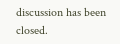discussion has been closed.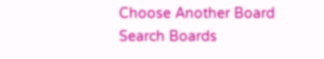Choose Another Board
Search Boards